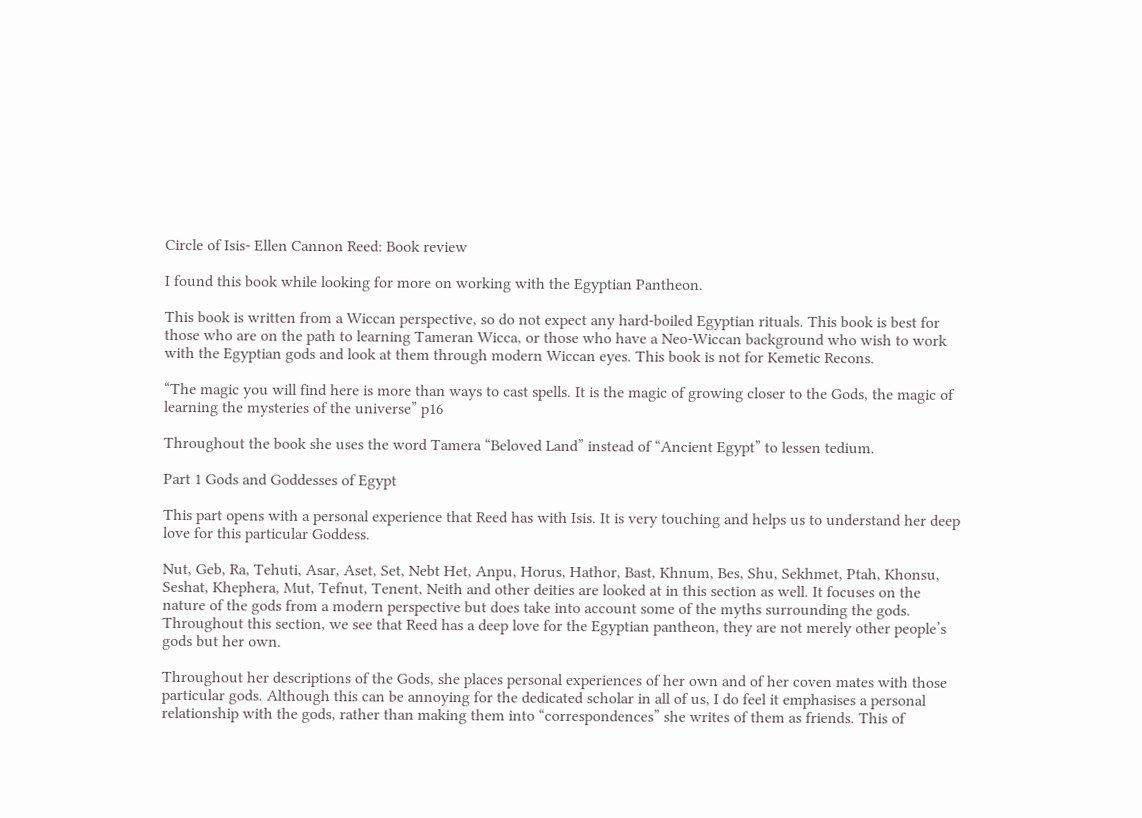Circle of Isis- Ellen Cannon Reed: Book review

I found this book while looking for more on working with the Egyptian Pantheon.

This book is written from a Wiccan perspective, so do not expect any hard-boiled Egyptian rituals. This book is best for those who are on the path to learning Tameran Wicca, or those who have a Neo-Wiccan background who wish to work with the Egyptian gods and look at them through modern Wiccan eyes. This book is not for Kemetic Recons.

“The magic you will find here is more than ways to cast spells. It is the magic of growing closer to the Gods, the magic of learning the mysteries of the universe” p16

Throughout the book she uses the word Tamera “Beloved Land” instead of “Ancient Egypt” to lessen tedium.

Part 1 Gods and Goddesses of Egypt

This part opens with a personal experience that Reed has with Isis. It is very touching and helps us to understand her deep love for this particular Goddess.

Nut, Geb, Ra, Tehuti, Asar, Aset, Set, Nebt Het, Anpu, Horus, Hathor, Bast, Khnum, Bes, Shu, Sekhmet, Ptah, Khonsu, Seshat, Khephera, Mut, Tefnut, Tenent, Neith and other deities are looked at in this section as well. It focuses on the nature of the gods from a modern perspective but does take into account some of the myths surrounding the gods. Throughout this section, we see that Reed has a deep love for the Egyptian pantheon, they are not merely other people’s gods but her own.

Throughout her descriptions of the Gods, she places personal experiences of her own and of her coven mates with those particular gods. Although this can be annoying for the dedicated scholar in all of us, I do feel it emphasises a personal relationship with the gods, rather than making them into “correspondences” she writes of them as friends. This of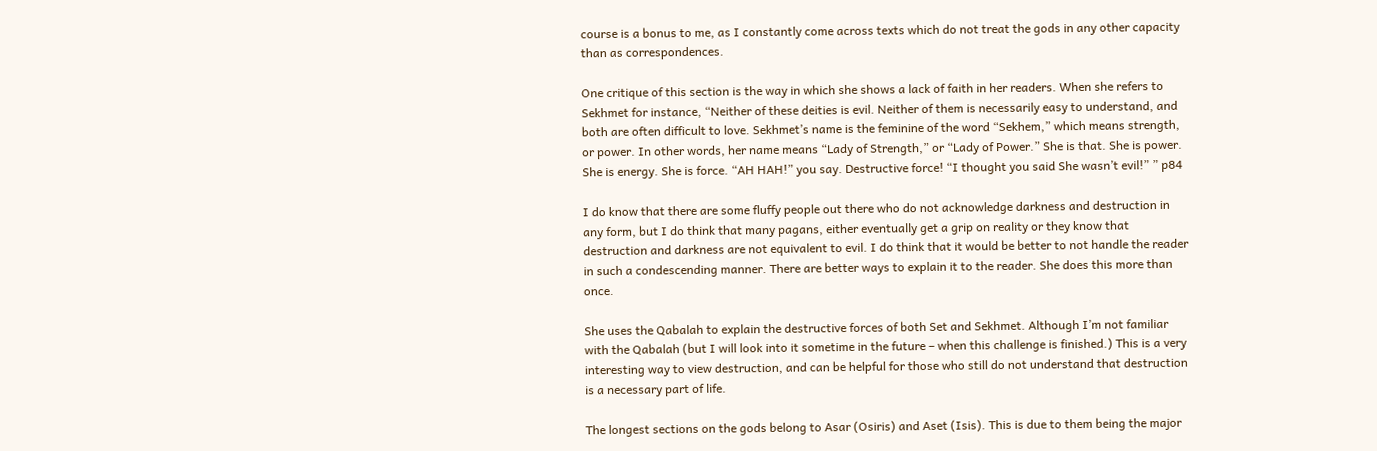course is a bonus to me, as I constantly come across texts which do not treat the gods in any other capacity than as correspondences.

One critique of this section is the way in which she shows a lack of faith in her readers. When she refers to Sekhmet for instance, “Neither of these deities is evil. Neither of them is necessarily easy to understand, and both are often difficult to love. Sekhmet’s name is the feminine of the word “Sekhem,” which means strength, or power. In other words, her name means “Lady of Strength,” or “Lady of Power.” She is that. She is power. She is energy. She is force. “AH HAH!” you say. Destructive force! “I thought you said She wasn’t evil!” ” p84

I do know that there are some fluffy people out there who do not acknowledge darkness and destruction in any form, but I do think that many pagans, either eventually get a grip on reality or they know that destruction and darkness are not equivalent to evil. I do think that it would be better to not handle the reader in such a condescending manner. There are better ways to explain it to the reader. She does this more than once.

She uses the Qabalah to explain the destructive forces of both Set and Sekhmet. Although I’m not familiar with the Qabalah (but I will look into it sometime in the future – when this challenge is finished.) This is a very interesting way to view destruction, and can be helpful for those who still do not understand that destruction is a necessary part of life.

The longest sections on the gods belong to Asar (Osiris) and Aset (Isis). This is due to them being the major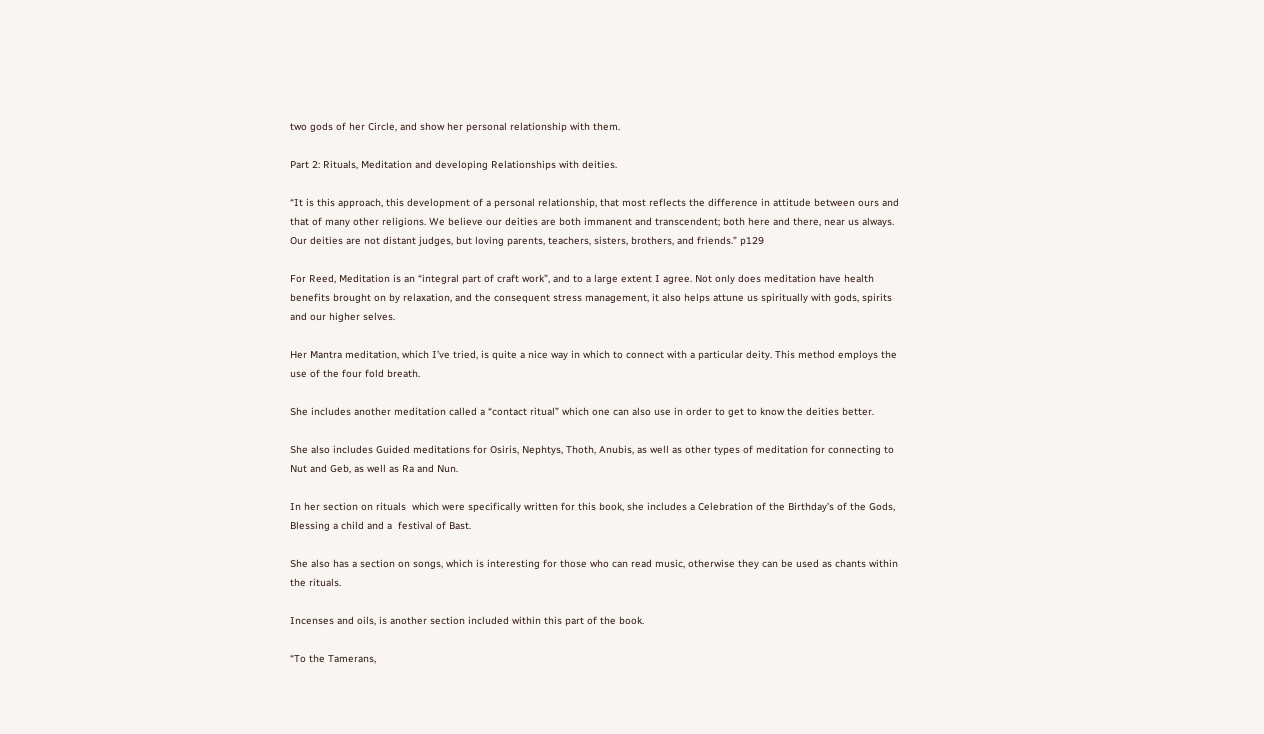two gods of her Circle, and show her personal relationship with them.

Part 2: Rituals, Meditation and developing Relationships with deities.

“It is this approach, this development of a personal relationship, that most reflects the difference in attitude between ours and that of many other religions. We believe our deities are both immanent and transcendent; both here and there, near us always. Our deities are not distant judges, but loving parents, teachers, sisters, brothers, and friends.” p129

For Reed, Meditation is an “integral part of craft work”, and to a large extent I agree. Not only does meditation have health benefits brought on by relaxation, and the consequent stress management, it also helps attune us spiritually with gods, spirits and our higher selves.

Her Mantra meditation, which I’ve tried, is quite a nice way in which to connect with a particular deity. This method employs the use of the four fold breath.

She includes another meditation called a “contact ritual” which one can also use in order to get to know the deities better.

She also includes Guided meditations for Osiris, Nephtys, Thoth, Anubis, as well as other types of meditation for connecting to Nut and Geb, as well as Ra and Nun.

In her section on rituals  which were specifically written for this book, she includes a Celebration of the Birthday’s of the Gods, Blessing a child and a  festival of Bast.

She also has a section on songs, which is interesting for those who can read music, otherwise they can be used as chants within the rituals.

Incenses and oils, is another section included within this part of the book.

“To the Tamerans,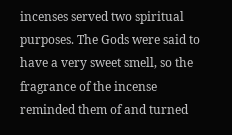incenses served two spiritual purposes. The Gods were said to have a very sweet smell, so the fragrance of the incense reminded them of and turned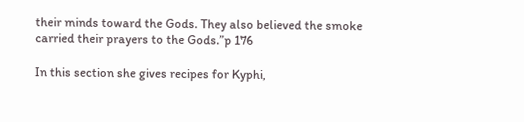their minds toward the Gods. They also believed the smoke carried their prayers to the Gods.”p 176

In this section she gives recipes for Kyphi,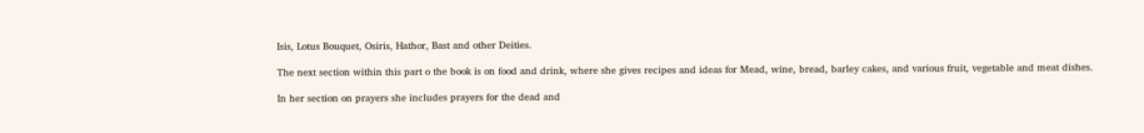Isis, Lotus Bouquet, Osiris, Hathor, Bast and other Deities.

The next section within this part o the book is on food and drink, where she gives recipes and ideas for Mead, wine, bread, barley cakes, and various fruit, vegetable and meat dishes.

In her section on prayers she includes prayers for the dead and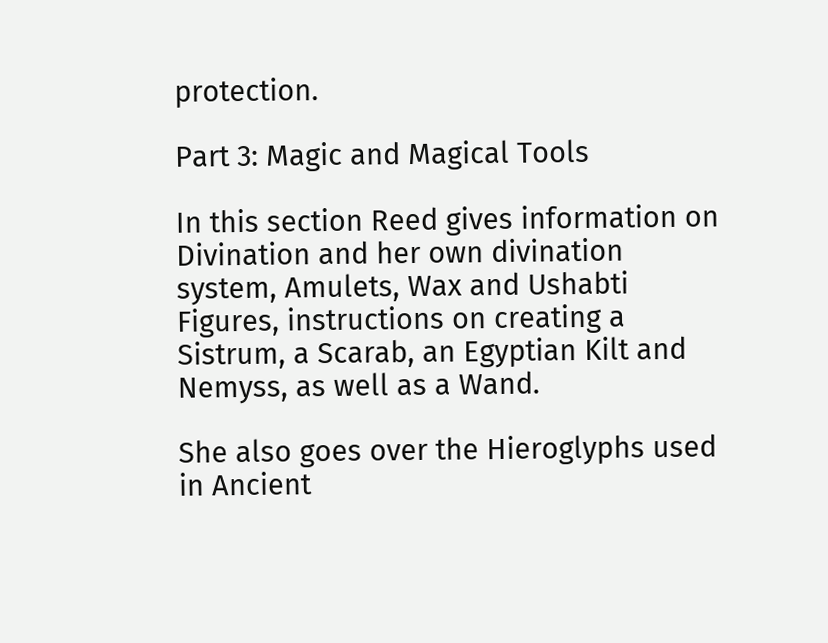protection.

Part 3: Magic and Magical Tools

In this section Reed gives information on Divination and her own divination system, Amulets, Wax and Ushabti Figures, instructions on creating a Sistrum, a Scarab, an Egyptian Kilt and Nemyss, as well as a Wand.

She also goes over the Hieroglyphs used in Ancient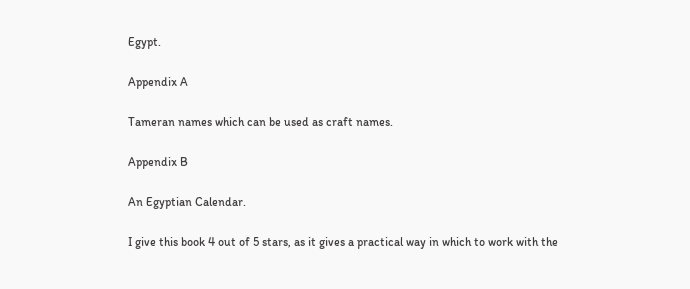Egypt.

Appendix A

Tameran names which can be used as craft names.

Appendix B

An Egyptian Calendar.

I give this book 4 out of 5 stars, as it gives a practical way in which to work with the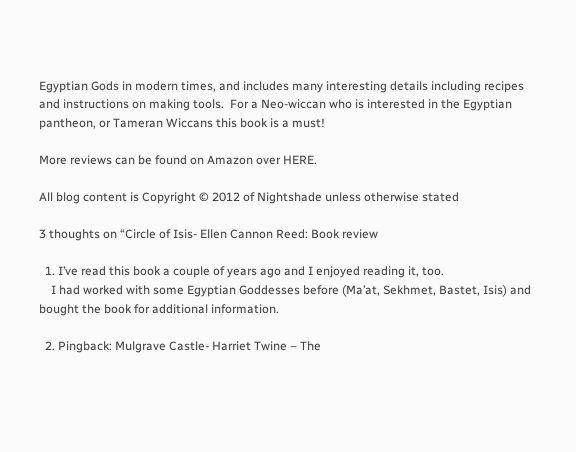Egyptian Gods in modern times, and includes many interesting details including recipes and instructions on making tools.  For a Neo-wiccan who is interested in the Egyptian pantheon, or Tameran Wiccans this book is a must!

More reviews can be found on Amazon over HERE.

All blog content is Copyright © 2012 of Nightshade unless otherwise stated

3 thoughts on “Circle of Isis- Ellen Cannon Reed: Book review

  1. I’ve read this book a couple of years ago and I enjoyed reading it, too.
    I had worked with some Egyptian Goddesses before (Ma’at, Sekhmet, Bastet, Isis) and bought the book for additional information.

  2. Pingback: Mulgrave Castle- Harriet Twine – The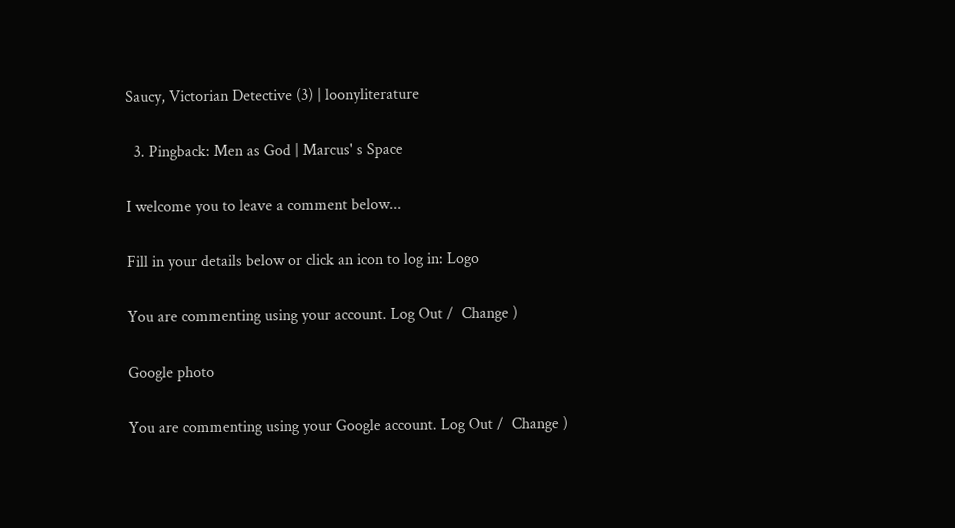Saucy, Victorian Detective (3) | loonyliterature

  3. Pingback: Men as God | Marcus' s Space

I welcome you to leave a comment below...

Fill in your details below or click an icon to log in: Logo

You are commenting using your account. Log Out /  Change )

Google photo

You are commenting using your Google account. Log Out /  Change )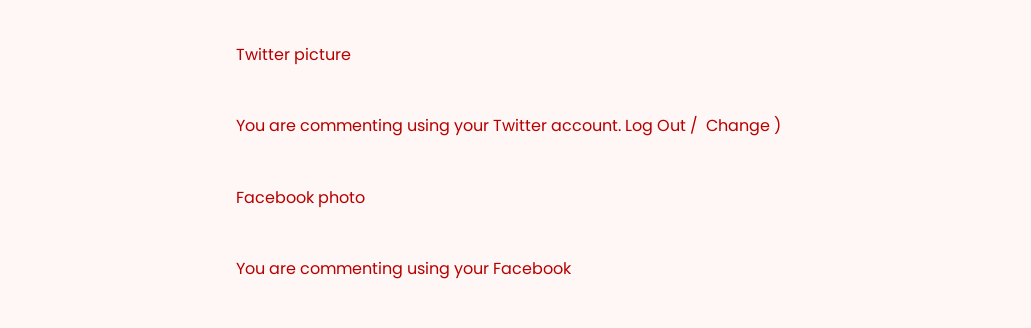Twitter picture

You are commenting using your Twitter account. Log Out /  Change )

Facebook photo

You are commenting using your Facebook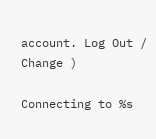account. Log Out /  Change )

Connecting to %s